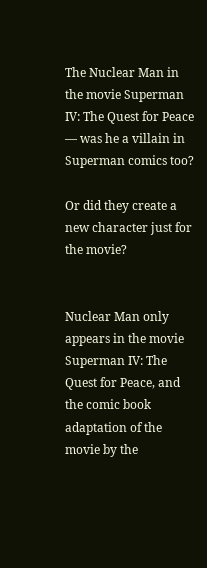The Nuclear Man in the movie Superman IV: The Quest for Peace — was he a villain in Superman comics too?

Or did they create a new character just for the movie?


Nuclear Man only appears in the movie Superman IV: The Quest for Peace, and the comic book adaptation of the movie by the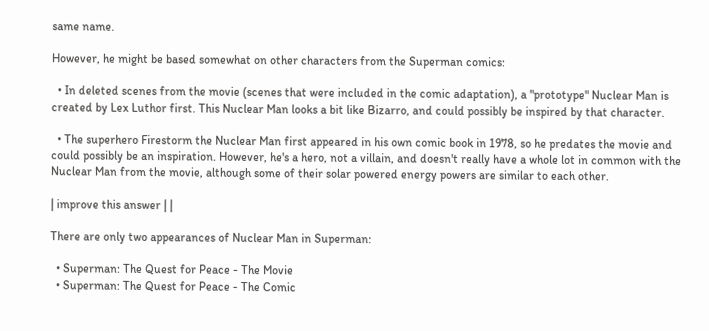same name.

However, he might be based somewhat on other characters from the Superman comics:

  • In deleted scenes from the movie (scenes that were included in the comic adaptation), a "prototype" Nuclear Man is created by Lex Luthor first. This Nuclear Man looks a bit like Bizarro, and could possibly be inspired by that character.

  • The superhero Firestorm the Nuclear Man first appeared in his own comic book in 1978, so he predates the movie and could possibly be an inspiration. However, he's a hero, not a villain, and doesn't really have a whole lot in common with the Nuclear Man from the movie, although some of their solar powered energy powers are similar to each other.

| improve this answer | |

There are only two appearances of Nuclear Man in Superman:

  • Superman: The Quest for Peace - The Movie
  • Superman: The Quest for Peace - The Comic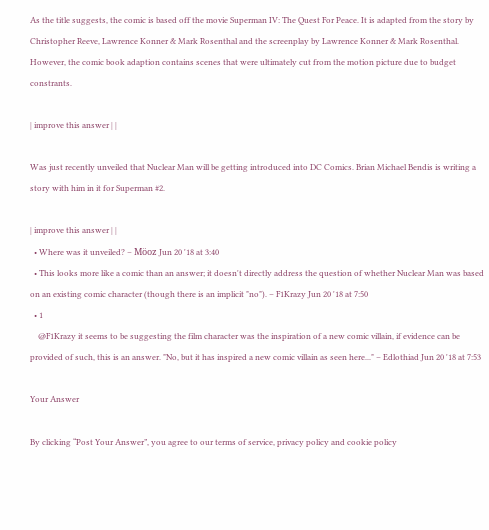As the title suggests, the comic is based off the movie Superman IV: The Quest For Peace. It is adapted from the story by Christopher Reeve, Lawrence Konner & Mark Rosenthal and the screenplay by Lawrence Konner & Mark Rosenthal. However, the comic book adaption contains scenes that were ultimately cut from the motion picture due to budget constrants.

| improve this answer | |

Was just recently unveiled that Nuclear Man will be getting introduced into DC Comics. Brian Michael Bendis is writing a story with him in it for Superman #2.

| improve this answer | |
  • Where was it unveiled? – Möoz Jun 20 '18 at 3:40
  • This looks more like a comic than an answer; it doesn't directly address the question of whether Nuclear Man was based on an existing comic character (though there is an implicit "no"). – F1Krazy Jun 20 '18 at 7:50
  • 1
    @F1Krazy it seems to be suggesting the film character was the inspiration of a new comic villain, if evidence can be provided of such, this is an answer. "No, but it has inspired a new comic villain as seen here..." – Edlothiad Jun 20 '18 at 7:53

Your Answer

By clicking “Post Your Answer”, you agree to our terms of service, privacy policy and cookie policy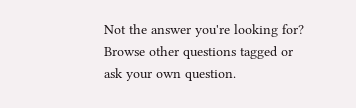Not the answer you're looking for? Browse other questions tagged or ask your own question.